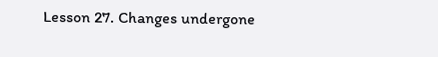Lesson 27. Changes undergone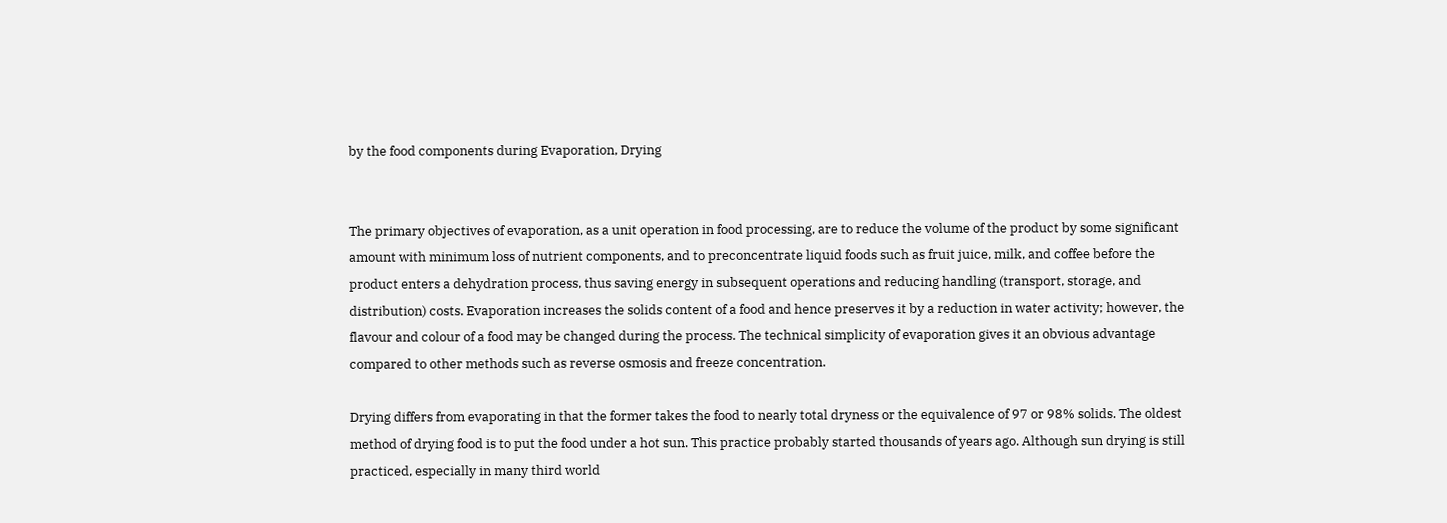by the food components during Evaporation, Drying


The primary objectives of evaporation, as a unit operation in food processing, are to reduce the volume of the product by some significant amount with minimum loss of nutrient components, and to preconcentrate liquid foods such as fruit juice, milk, and coffee before the product enters a dehydration process, thus saving energy in subsequent operations and reducing handling (transport, storage, and distribution) costs. Evaporation increases the solids content of a food and hence preserves it by a reduction in water activity; however, the flavour and colour of a food may be changed during the process. The technical simplicity of evaporation gives it an obvious advantage compared to other methods such as reverse osmosis and freeze concentration.

Drying differs from evaporating in that the former takes the food to nearly total dryness or the equivalence of 97 or 98% solids. The oldest method of drying food is to put the food under a hot sun. This practice probably started thousands of years ago. Although sun drying is still practiced, especially in many third world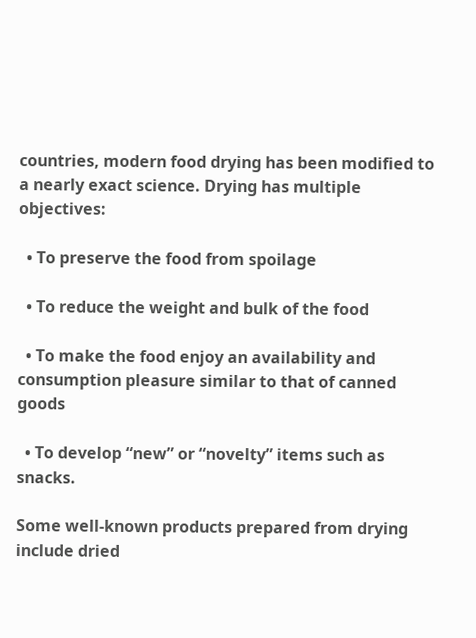countries, modern food drying has been modified to a nearly exact science. Drying has multiple objectives:

  • To preserve the food from spoilage

  • To reduce the weight and bulk of the food

  • To make the food enjoy an availability and consumption pleasure similar to that of canned goods

  • To develop “new” or “novelty” items such as snacks.

Some well-known products prepared from drying include dried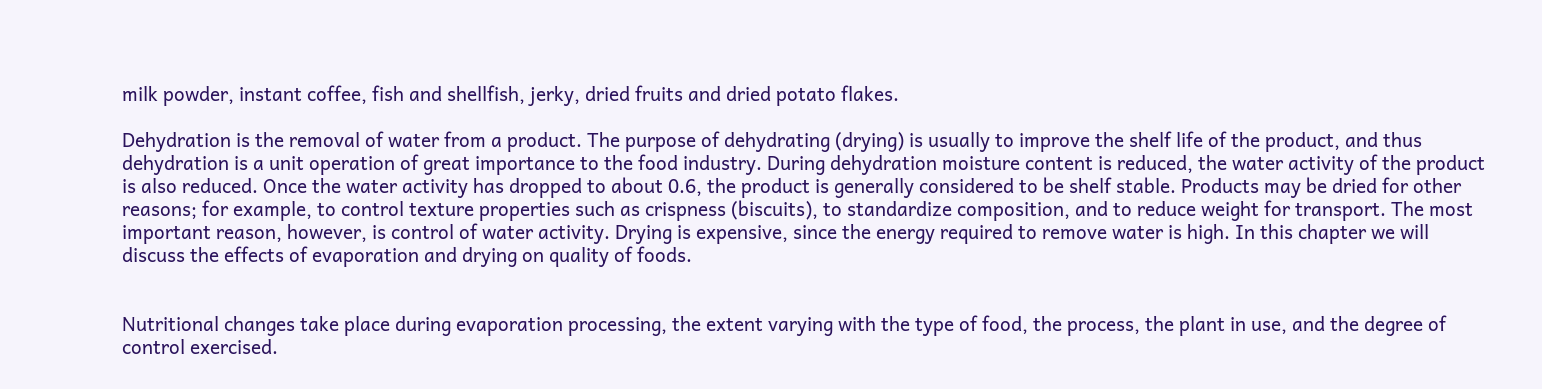milk powder, instant coffee, fish and shellfish, jerky, dried fruits and dried potato flakes.

Dehydration is the removal of water from a product. The purpose of dehydrating (drying) is usually to improve the shelf life of the product, and thus dehydration is a unit operation of great importance to the food industry. During dehydration moisture content is reduced, the water activity of the product is also reduced. Once the water activity has dropped to about 0.6, the product is generally considered to be shelf stable. Products may be dried for other reasons; for example, to control texture properties such as crispness (biscuits), to standardize composition, and to reduce weight for transport. The most important reason, however, is control of water activity. Drying is expensive, since the energy required to remove water is high. In this chapter we will discuss the effects of evaporation and drying on quality of foods.


Nutritional changes take place during evaporation processing, the extent varying with the type of food, the process, the plant in use, and the degree of control exercised.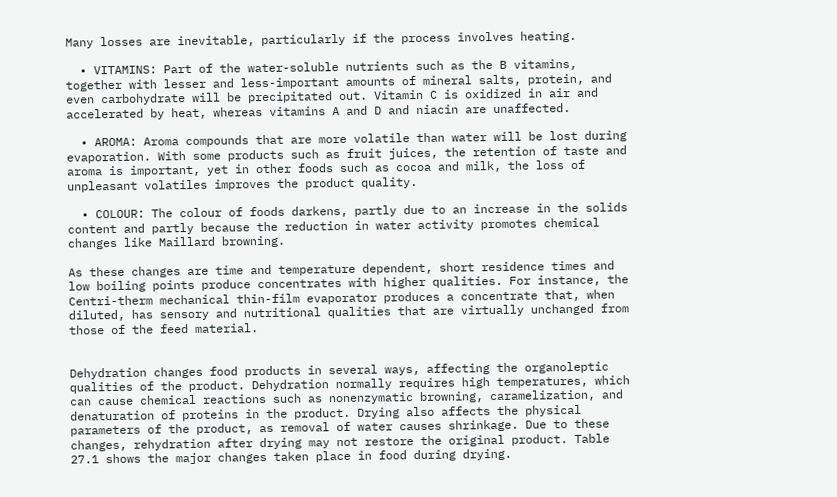Many losses are inevitable, particularly if the process involves heating.

  • VITAMINS: Part of the water-soluble nutrients such as the B vitamins, together with lesser and less-important amounts of mineral salts, protein, and even carbohydrate will be precipitated out. Vitamin C is oxidized in air and accelerated by heat, whereas vitamins A and D and niacin are unaffected.

  • AROMA: Aroma compounds that are more volatile than water will be lost during evaporation. With some products such as fruit juices, the retention of taste and aroma is important, yet in other foods such as cocoa and milk, the loss of unpleasant volatiles improves the product quality.

  • COLOUR: The colour of foods darkens, partly due to an increase in the solids content and partly because the reduction in water activity promotes chemical changes like Maillard browning.

As these changes are time and temperature dependent, short residence times and low boiling points produce concentrates with higher qualities. For instance, the Centri-therm mechanical thin-film evaporator produces a concentrate that, when diluted, has sensory and nutritional qualities that are virtually unchanged from those of the feed material.


Dehydration changes food products in several ways, affecting the organoleptic qualities of the product. Dehydration normally requires high temperatures, which can cause chemical reactions such as nonenzymatic browning, caramelization, and denaturation of proteins in the product. Drying also affects the physical parameters of the product, as removal of water causes shrinkage. Due to these changes, rehydration after drying may not restore the original product. Table 27.1 shows the major changes taken place in food during drying.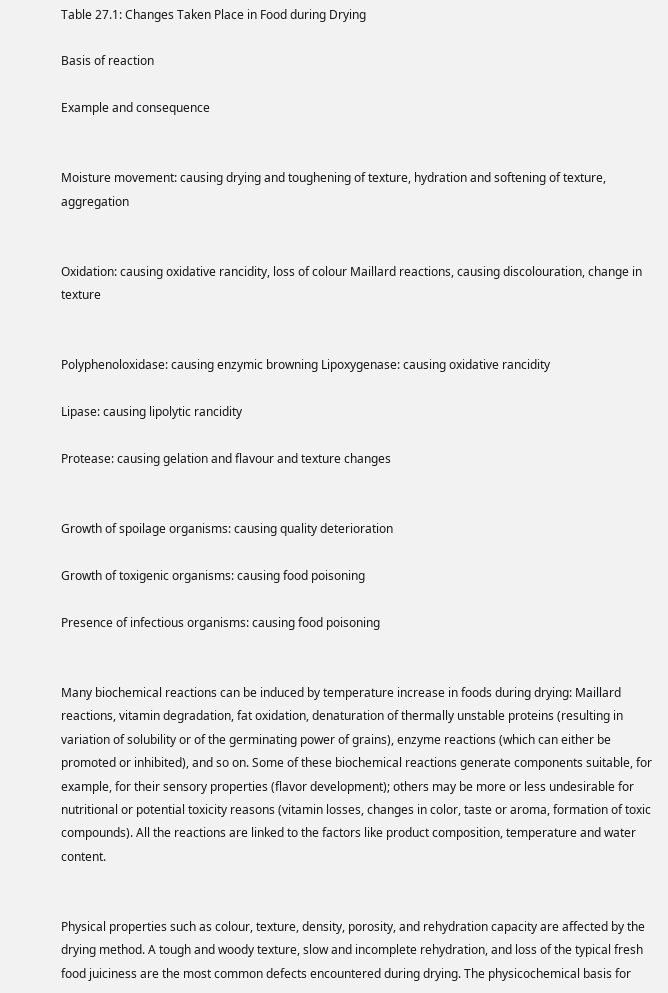Table 27.1: Changes Taken Place in Food during Drying

Basis of reaction

Example and consequence


Moisture movement: causing drying and toughening of texture, hydration and softening of texture, aggregation


Oxidation: causing oxidative rancidity, loss of colour Maillard reactions, causing discolouration, change in texture


Polyphenoloxidase: causing enzymic browning Lipoxygenase: causing oxidative rancidity

Lipase: causing lipolytic rancidity

Protease: causing gelation and flavour and texture changes


Growth of spoilage organisms: causing quality deterioration

Growth of toxigenic organisms: causing food poisoning

Presence of infectious organisms: causing food poisoning


Many biochemical reactions can be induced by temperature increase in foods during drying: Maillard reactions, vitamin degradation, fat oxidation, denaturation of thermally unstable proteins (resulting in variation of solubility or of the germinating power of grains), enzyme reactions (which can either be promoted or inhibited), and so on. Some of these biochemical reactions generate components suitable, for example, for their sensory properties (flavor development); others may be more or less undesirable for nutritional or potential toxicity reasons (vitamin losses, changes in color, taste or aroma, formation of toxic compounds). All the reactions are linked to the factors like product composition, temperature and water content.


Physical properties such as colour, texture, density, porosity, and rehydration capacity are affected by the drying method. A tough and woody texture, slow and incomplete rehydration, and loss of the typical fresh food juiciness are the most common defects encountered during drying. The physicochemical basis for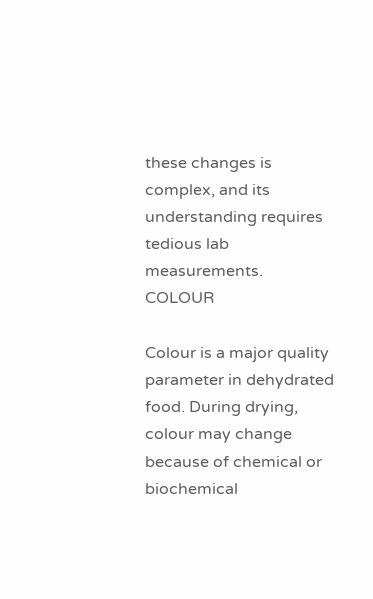these changes is complex, and its understanding requires tedious lab measurements. COLOUR

Colour is a major quality parameter in dehydrated food. During drying, colour may change because of chemical or biochemical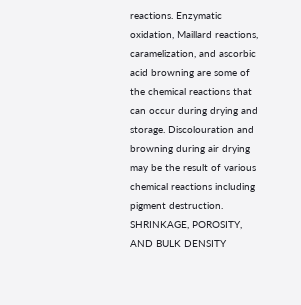reactions. Enzymatic oxidation, Maillard reactions, caramelization, and ascorbic acid browning are some of the chemical reactions that can occur during drying and storage. Discolouration and browning during air drying may be the result of various chemical reactions including pigment destruction. SHRINKAGE, POROSITY, AND BULK DENSITY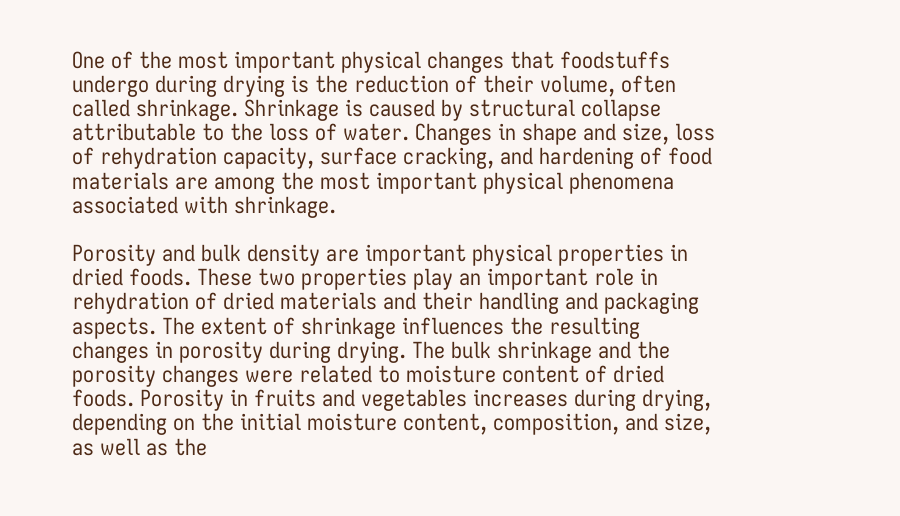One of the most important physical changes that foodstuffs undergo during drying is the reduction of their volume, often called shrinkage. Shrinkage is caused by structural collapse attributable to the loss of water. Changes in shape and size, loss of rehydration capacity, surface cracking, and hardening of food materials are among the most important physical phenomena associated with shrinkage.

Porosity and bulk density are important physical properties in dried foods. These two properties play an important role in rehydration of dried materials and their handling and packaging aspects. The extent of shrinkage influences the resulting changes in porosity during drying. The bulk shrinkage and the porosity changes were related to moisture content of dried foods. Porosity in fruits and vegetables increases during drying, depending on the initial moisture content, composition, and size, as well as the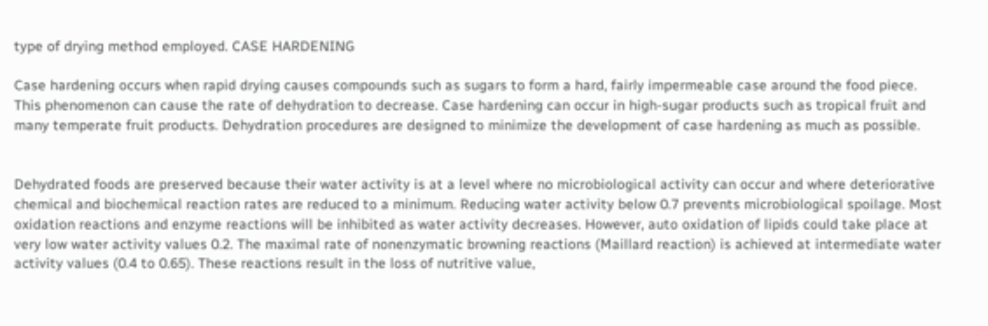type of drying method employed. CASE HARDENING

Case hardening occurs when rapid drying causes compounds such as sugars to form a hard, fairly impermeable case around the food piece. This phenomenon can cause the rate of dehydration to decrease. Case hardening can occur in high-sugar products such as tropical fruit and many temperate fruit products. Dehydration procedures are designed to minimize the development of case hardening as much as possible.


Dehydrated foods are preserved because their water activity is at a level where no microbiological activity can occur and where deteriorative chemical and biochemical reaction rates are reduced to a minimum. Reducing water activity below 0.7 prevents microbiological spoilage. Most oxidation reactions and enzyme reactions will be inhibited as water activity decreases. However, auto oxidation of lipids could take place at very low water activity values 0.2. The maximal rate of nonenzymatic browning reactions (Maillard reaction) is achieved at intermediate water activity values (0.4 to 0.65). These reactions result in the loss of nutritive value,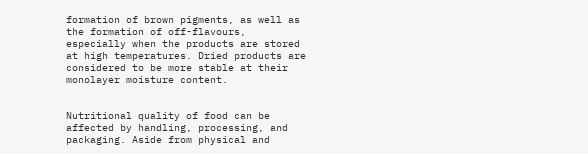formation of brown pigments, as well as the formation of off-flavours, especially when the products are stored at high temperatures. Dried products are considered to be more stable at their monolayer moisture content.


Nutritional quality of food can be affected by handling, processing, and packaging. Aside from physical and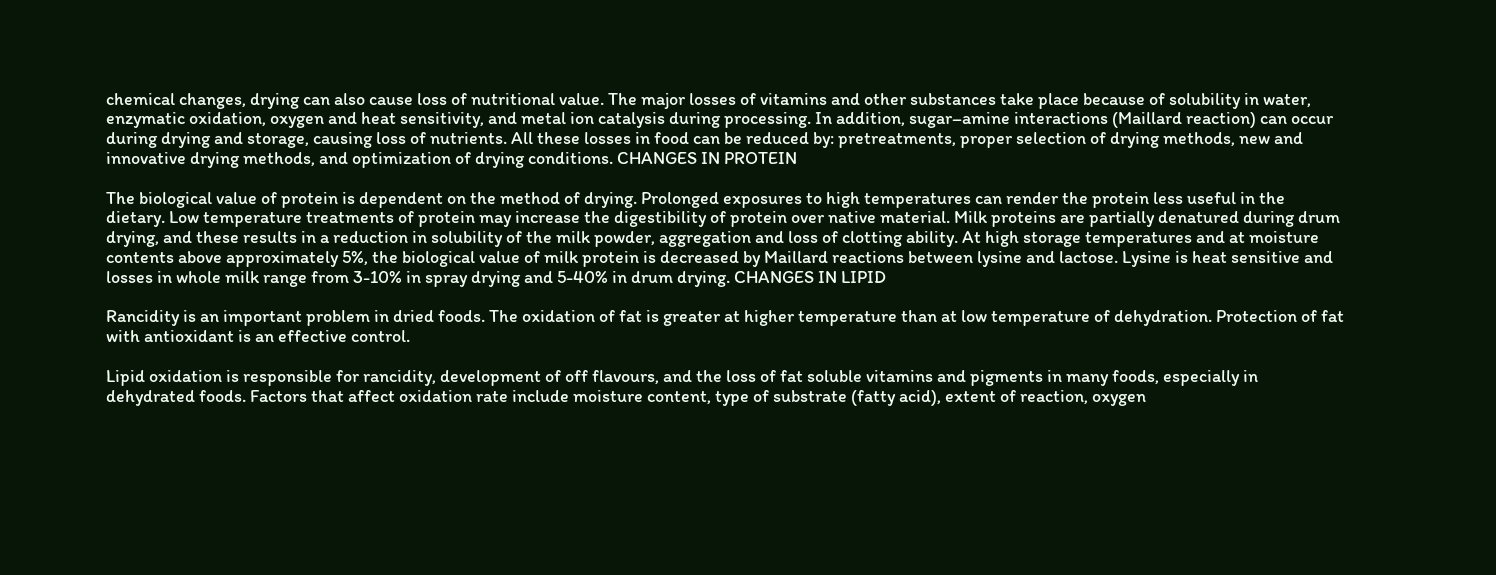chemical changes, drying can also cause loss of nutritional value. The major losses of vitamins and other substances take place because of solubility in water, enzymatic oxidation, oxygen and heat sensitivity, and metal ion catalysis during processing. In addition, sugar–amine interactions (Maillard reaction) can occur during drying and storage, causing loss of nutrients. All these losses in food can be reduced by: pretreatments, proper selection of drying methods, new and innovative drying methods, and optimization of drying conditions. CHANGES IN PROTEIN

The biological value of protein is dependent on the method of drying. Prolonged exposures to high temperatures can render the protein less useful in the dietary. Low temperature treatments of protein may increase the digestibility of protein over native material. Milk proteins are partially denatured during drum drying, and these results in a reduction in solubility of the milk powder, aggregation and loss of clotting ability. At high storage temperatures and at moisture contents above approximately 5%, the biological value of milk protein is decreased by Maillard reactions between lysine and lactose. Lysine is heat sensitive and losses in whole milk range from 3-10% in spray drying and 5-40% in drum drying. CHANGES IN LIPID

Rancidity is an important problem in dried foods. The oxidation of fat is greater at higher temperature than at low temperature of dehydration. Protection of fat with antioxidant is an effective control.

Lipid oxidation is responsible for rancidity, development of off flavours, and the loss of fat soluble vitamins and pigments in many foods, especially in dehydrated foods. Factors that affect oxidation rate include moisture content, type of substrate (fatty acid), extent of reaction, oxygen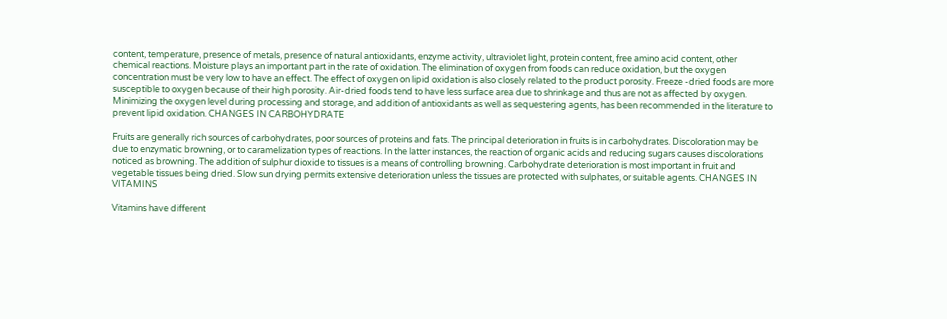content, temperature, presence of metals, presence of natural antioxidants, enzyme activity, ultraviolet light, protein content, free amino acid content, other chemical reactions. Moisture plays an important part in the rate of oxidation. The elimination of oxygen from foods can reduce oxidation, but the oxygen concentration must be very low to have an effect. The effect of oxygen on lipid oxidation is also closely related to the product porosity. Freeze -dried foods are more susceptible to oxygen because of their high porosity. Air-dried foods tend to have less surface area due to shrinkage and thus are not as affected by oxygen. Minimizing the oxygen level during processing and storage, and addition of antioxidants as well as sequestering agents, has been recommended in the literature to prevent lipid oxidation. CHANGES IN CARBOHYDRATE

Fruits are generally rich sources of carbohydrates, poor sources of proteins and fats. The principal deterioration in fruits is in carbohydrates. Discoloration may be due to enzymatic browning, or to caramelization types of reactions. In the latter instances, the reaction of organic acids and reducing sugars causes discolorations noticed as browning. The addition of sulphur dioxide to tissues is a means of controlling browning. Carbohydrate deterioration is most important in fruit and vegetable tissues being dried. Slow sun drying permits extensive deterioration unless the tissues are protected with sulphates, or suitable agents. CHANGES IN VITAMINS

Vitamins have different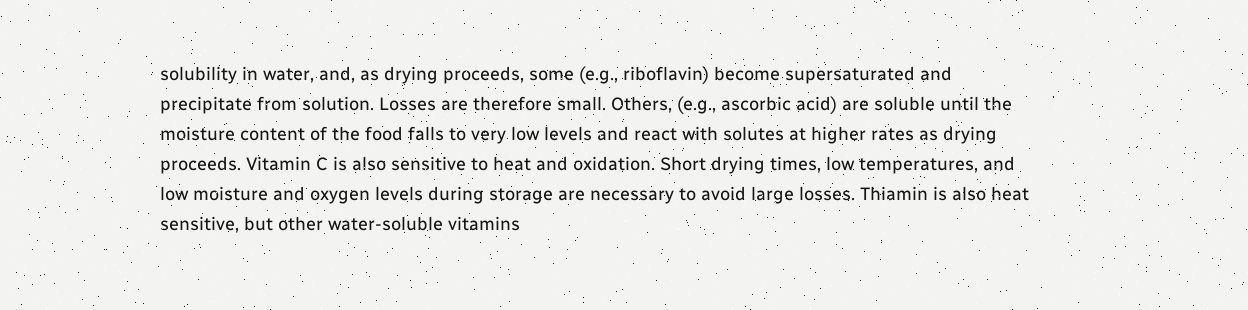solubility in water, and, as drying proceeds, some (e.g., riboflavin) become supersaturated and precipitate from solution. Losses are therefore small. Others, (e.g., ascorbic acid) are soluble until the moisture content of the food falls to very low levels and react with solutes at higher rates as drying proceeds. Vitamin C is also sensitive to heat and oxidation. Short drying times, low temperatures, and low moisture and oxygen levels during storage are necessary to avoid large losses. Thiamin is also heat sensitive, but other water-soluble vitamins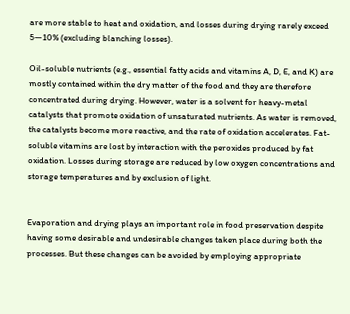are more stable to heat and oxidation, and losses during drying rarely exceed 5—10% (excluding blanching losses).

Oil-soluble nutrients (e.g., essential fatty acids and vitamins A, D, E, and K) are mostly contained within the dry matter of the food and they are therefore concentrated during drying. However, water is a solvent for heavy-metal catalysts that promote oxidation of unsaturated nutrients. As water is removed, the catalysts become more reactive, and the rate of oxidation accelerates. Fat-soluble vitamins are lost by interaction with the peroxides produced by fat oxidation. Losses during storage are reduced by low oxygen concentrations and storage temperatures and by exclusion of light.


Evaporation and drying plays an important role in food preservation despite having some desirable and undesirable changes taken place during both the processes. But these changes can be avoided by employing appropriate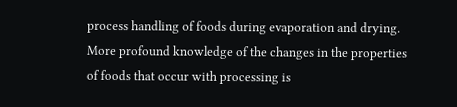process handling of foods during evaporation and drying. More profound knowledge of the changes in the properties of foods that occur with processing is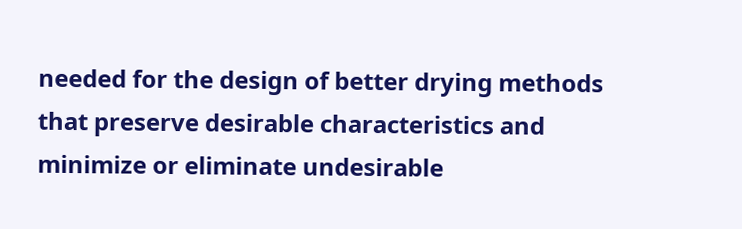needed for the design of better drying methods that preserve desirable characteristics and minimize or eliminate undesirable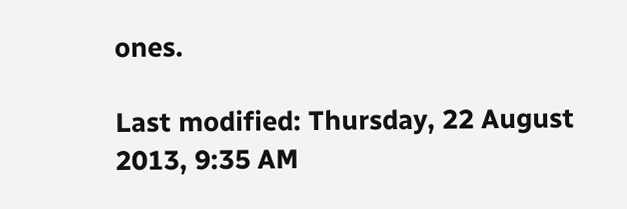ones.

Last modified: Thursday, 22 August 2013, 9:35 AM